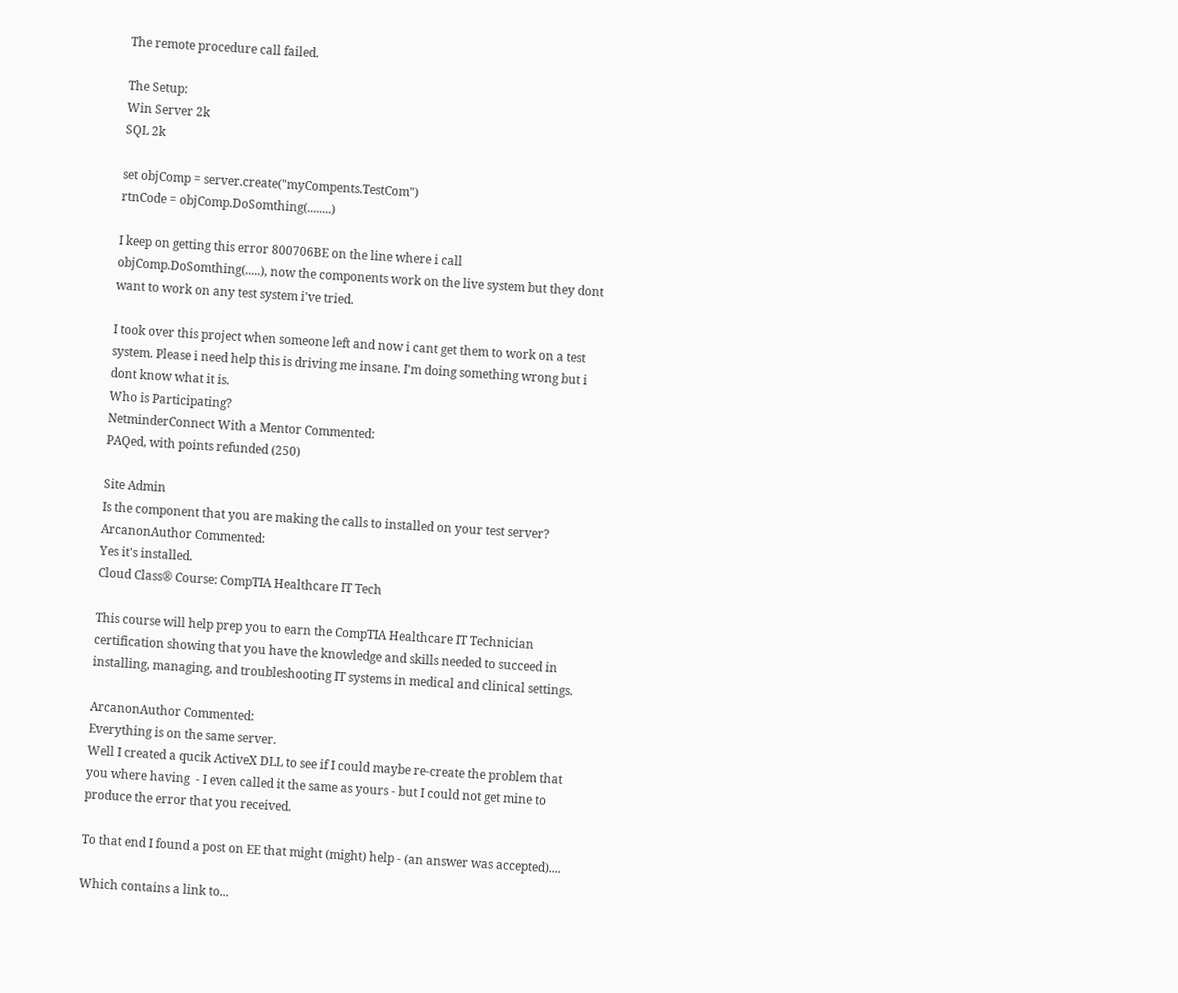The remote procedure call failed.

The Setup:
Win Server 2k
SQL 2k

set objComp = server.create("myCompents.TestCom")
rtnCode = objComp.DoSomthing(........)

I keep on getting this error 800706BE on the line where i call objComp.DoSomthing(.....), now the components work on the live system but they dont want to work on any test system i've tried.

I took over this project when someone left and now i cant get them to work on a test system. Please i need help this is driving me insane. I'm doing something wrong but i dont know what it is.
Who is Participating?
NetminderConnect With a Mentor Commented:
PAQed, with points refunded (250)

Site Admin
Is the component that you are making the calls to installed on your test server?
ArcanonAuthor Commented:
Yes it's installed.
Cloud Class® Course: CompTIA Healthcare IT Tech

This course will help prep you to earn the CompTIA Healthcare IT Technician certification showing that you have the knowledge and skills needed to succeed in installing, managing, and troubleshooting IT systems in medical and clinical settings.

ArcanonAuthor Commented:
Everything is on the same server.
Well I created a qucik ActiveX DLL to see if I could maybe re-create the problem that you where having  - I even called it the same as yours - but I could not get mine to produce the error that you received.

To that end I found a post on EE that might (might) help - (an answer was accepted)....

Which contains a link to...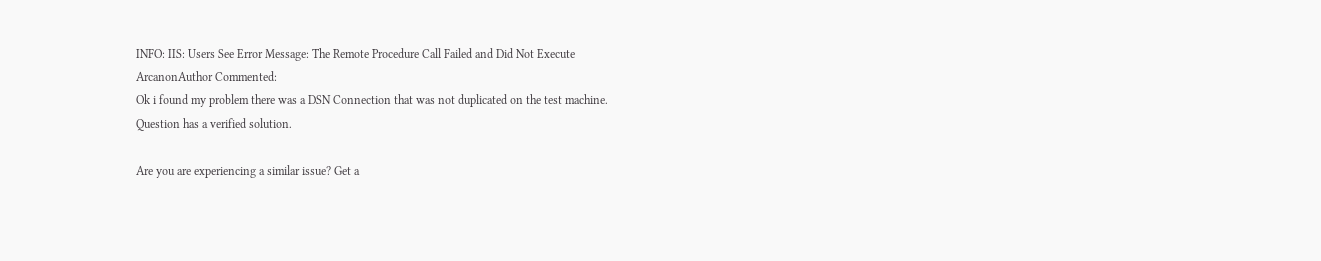INFO: IIS: Users See Error Message: The Remote Procedure Call Failed and Did Not Execute
ArcanonAuthor Commented:
Ok i found my problem there was a DSN Connection that was not duplicated on the test machine.
Question has a verified solution.

Are you are experiencing a similar issue? Get a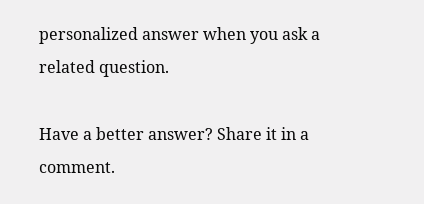personalized answer when you ask a related question.

Have a better answer? Share it in a comment.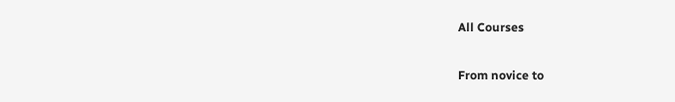All Courses

From novice to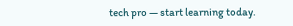tech pro — start learning today.